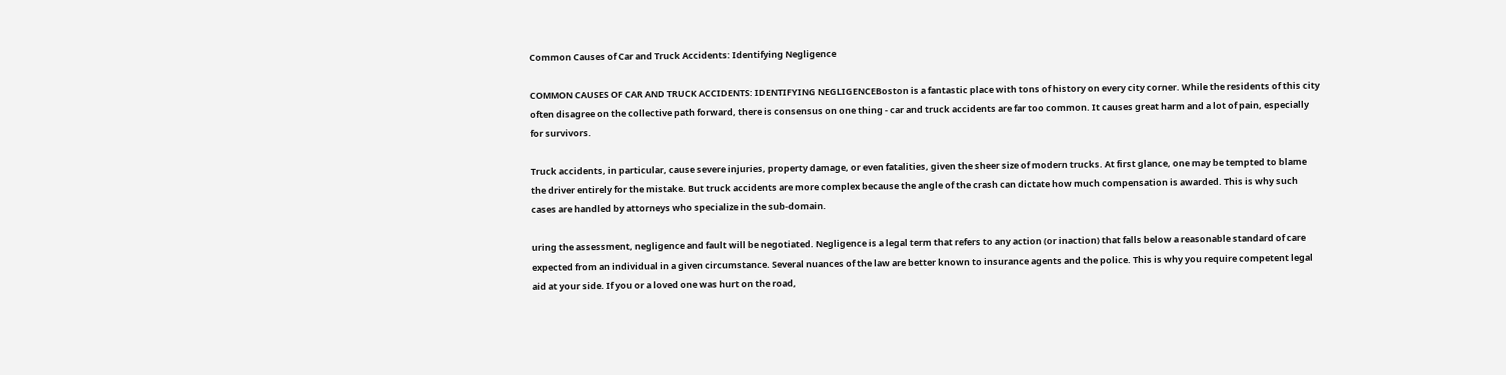Common Causes of Car and Truck Accidents: Identifying Negligence

COMMON CAUSES OF CAR AND TRUCK ACCIDENTS: IDENTIFYING NEGLIGENCEBoston is a fantastic place with tons of history on every city corner. While the residents of this city often disagree on the collective path forward, there is consensus on one thing - car and truck accidents are far too common. It causes great harm and a lot of pain, especially for survivors.

Truck accidents, in particular, cause severe injuries, property damage, or even fatalities, given the sheer size of modern trucks. At first glance, one may be tempted to blame the driver entirely for the mistake. But truck accidents are more complex because the angle of the crash can dictate how much compensation is awarded. This is why such cases are handled by attorneys who specialize in the sub-domain.

uring the assessment, negligence and fault will be negotiated. Negligence is a legal term that refers to any action (or inaction) that falls below a reasonable standard of care expected from an individual in a given circumstance. Several nuances of the law are better known to insurance agents and the police. This is why you require competent legal aid at your side. If you or a loved one was hurt on the road,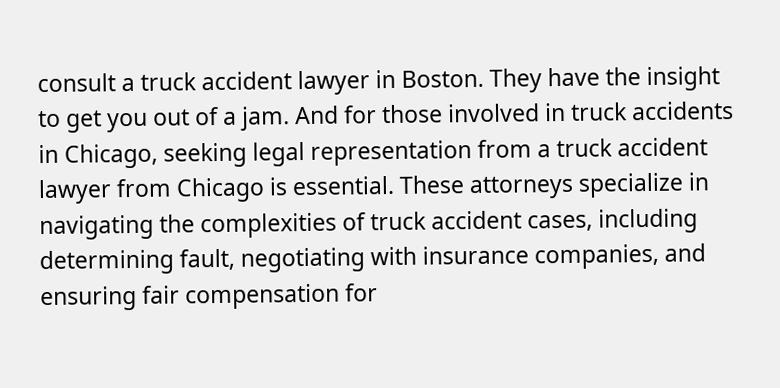consult a truck accident lawyer in Boston. They have the insight to get you out of a jam. And for those involved in truck accidents in Chicago, seeking legal representation from a truck accident lawyer from Chicago is essential. These attorneys specialize in navigating the complexities of truck accident cases, including determining fault, negotiating with insurance companies, and ensuring fair compensation for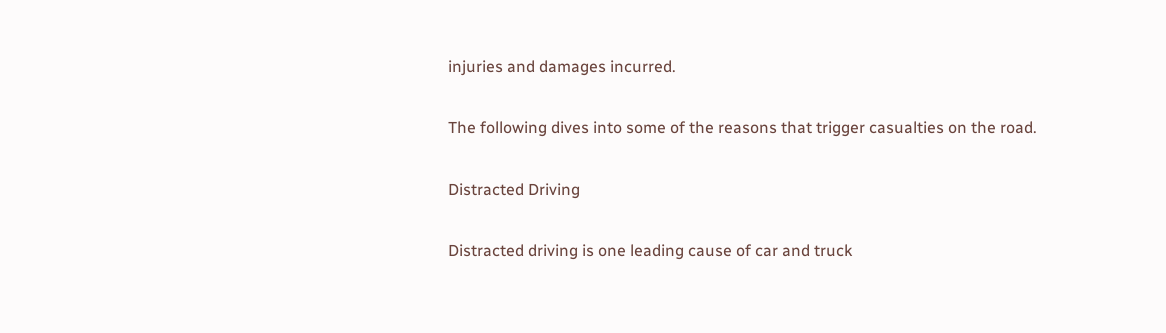injuries and damages incurred.

The following dives into some of the reasons that trigger casualties on the road.

Distracted Driving

Distracted driving is one leading cause of car and truck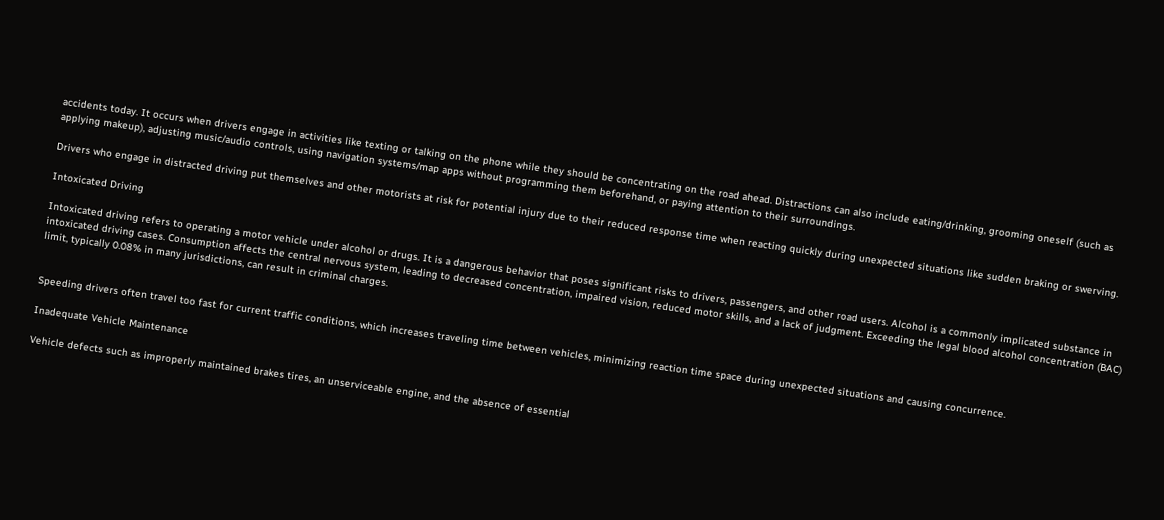accidents today. It occurs when drivers engage in activities like texting or talking on the phone while they should be concentrating on the road ahead. Distractions can also include eating/drinking, grooming oneself (such as applying makeup), adjusting music/audio controls, using navigation systems/map apps without programming them beforehand, or paying attention to their surroundings.

Drivers who engage in distracted driving put themselves and other motorists at risk for potential injury due to their reduced response time when reacting quickly during unexpected situations like sudden braking or swerving.

Intoxicated Driving

Intoxicated driving refers to operating a motor vehicle under alcohol or drugs. It is a dangerous behavior that poses significant risks to drivers, passengers, and other road users. Alcohol is a commonly implicated substance in intoxicated driving cases. Consumption affects the central nervous system, leading to decreased concentration, impaired vision, reduced motor skills, and a lack of judgment. Exceeding the legal blood alcohol concentration (BAC) limit, typically 0.08% in many jurisdictions, can result in criminal charges.


Speeding drivers often travel too fast for current traffic conditions, which increases traveling time between vehicles, minimizing reaction time space during unexpected situations and causing concurrence.

Inadequate Vehicle Maintenance

Vehicle defects such as improperly maintained brakes tires, an unserviceable engine, and the absence of essential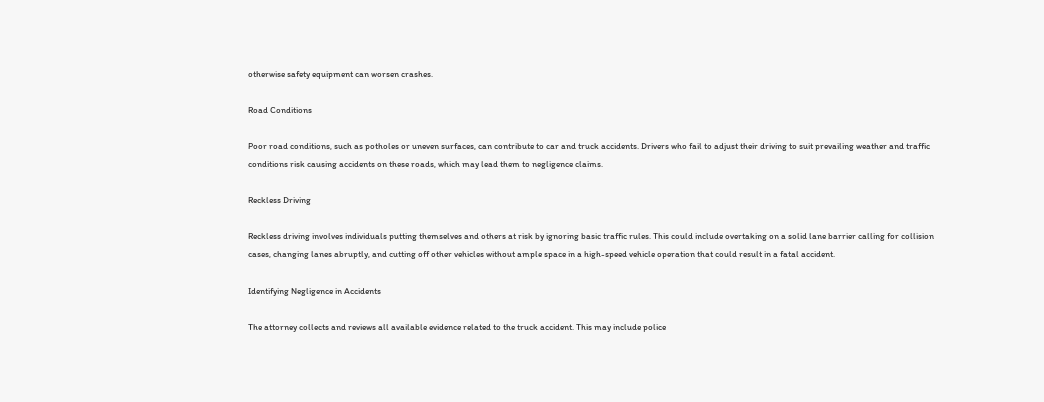otherwise safety equipment can worsen crashes.

Road Conditions

Poor road conditions, such as potholes or uneven surfaces, can contribute to car and truck accidents. Drivers who fail to adjust their driving to suit prevailing weather and traffic conditions risk causing accidents on these roads, which may lead them to negligence claims.

Reckless Driving

Reckless driving involves individuals putting themselves and others at risk by ignoring basic traffic rules. This could include overtaking on a solid lane barrier calling for collision cases, changing lanes abruptly, and cutting off other vehicles without ample space in a high-speed vehicle operation that could result in a fatal accident.

Identifying Negligence in Accidents

The attorney collects and reviews all available evidence related to the truck accident. This may include police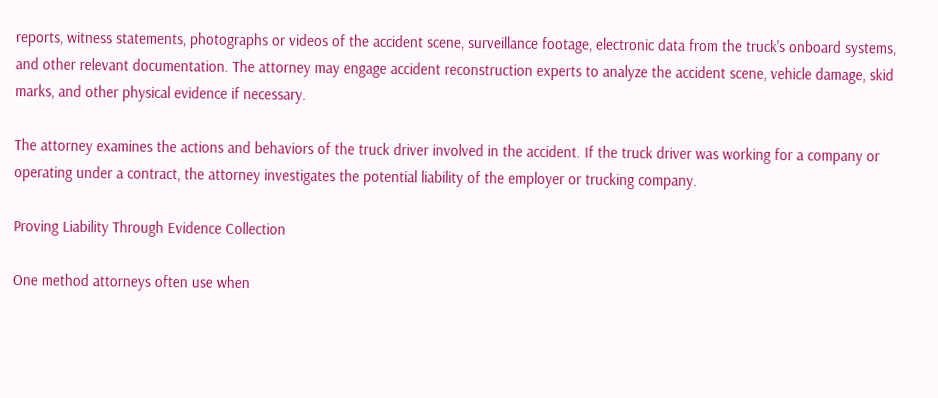reports, witness statements, photographs or videos of the accident scene, surveillance footage, electronic data from the truck's onboard systems, and other relevant documentation. The attorney may engage accident reconstruction experts to analyze the accident scene, vehicle damage, skid marks, and other physical evidence if necessary.

The attorney examines the actions and behaviors of the truck driver involved in the accident. If the truck driver was working for a company or operating under a contract, the attorney investigates the potential liability of the employer or trucking company.

Proving Liability Through Evidence Collection

One method attorneys often use when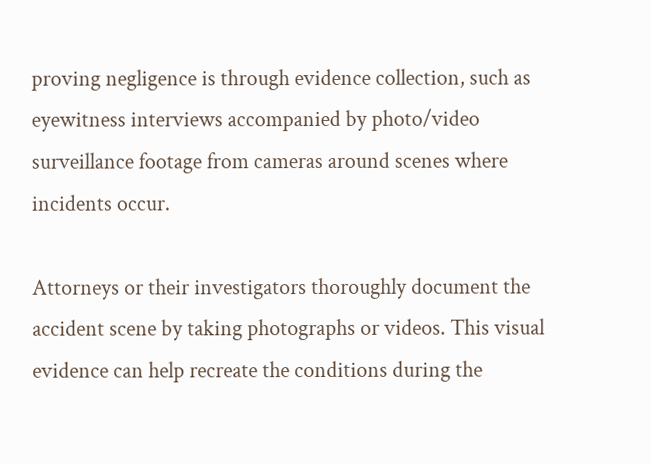proving negligence is through evidence collection, such as eyewitness interviews accompanied by photo/video surveillance footage from cameras around scenes where incidents occur.

Attorneys or their investigators thoroughly document the accident scene by taking photographs or videos. This visual evidence can help recreate the conditions during the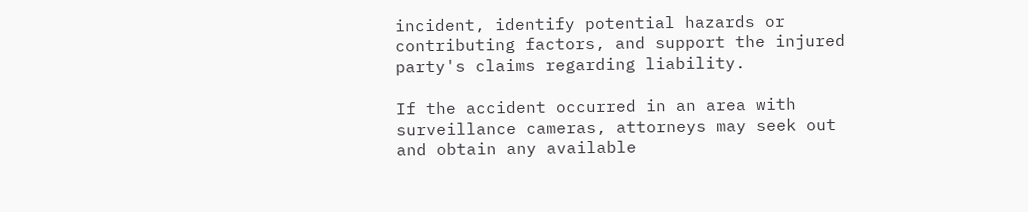incident, identify potential hazards or contributing factors, and support the injured party's claims regarding liability.

If the accident occurred in an area with surveillance cameras, attorneys may seek out and obtain any available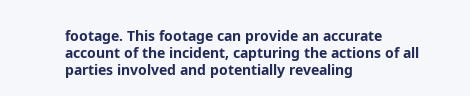footage. This footage can provide an accurate account of the incident, capturing the actions of all parties involved and potentially revealing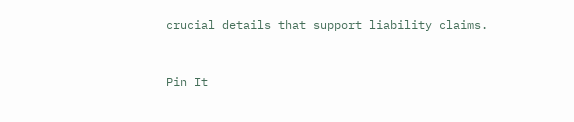crucial details that support liability claims.



Pin It